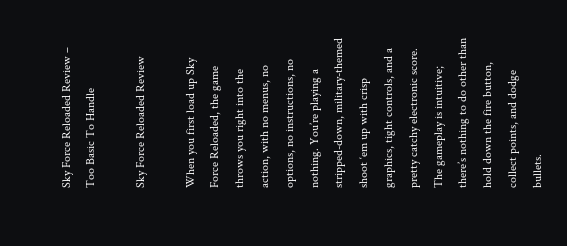Sky Force Reloaded Review – Too Basic To Handle

Sky Force Reloaded Review

When you first load up Sky Force Reloaded, the game throws you right into the action, with no menus, no options, no instructions, no nothing. You’re playing a stripped-down, military-themed shoot ‘em up with crisp graphics, tight controls, and a pretty catchy electronic score. The gameplay is intuitive; there’s nothing to do other than hold down the fire button, collect points, and dodge bullets.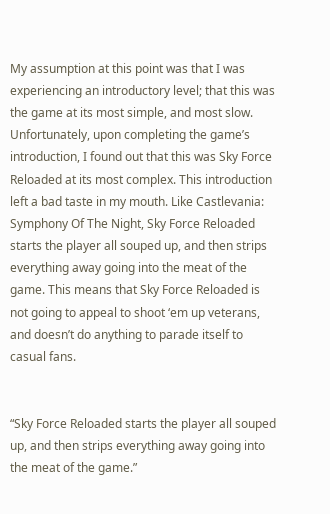My assumption at this point was that I was experiencing an introductory level; that this was the game at its most simple, and most slow. Unfortunately, upon completing the game’s introduction, I found out that this was Sky Force Reloaded at its most complex. This introduction left a bad taste in my mouth. Like Castlevania: Symphony Of The Night, Sky Force Reloaded starts the player all souped up, and then strips everything away going into the meat of the game. This means that Sky Force Reloaded is not going to appeal to shoot ‘em up veterans, and doesn’t do anything to parade itself to casual fans.


“Sky Force Reloaded starts the player all souped up, and then strips everything away going into the meat of the game.”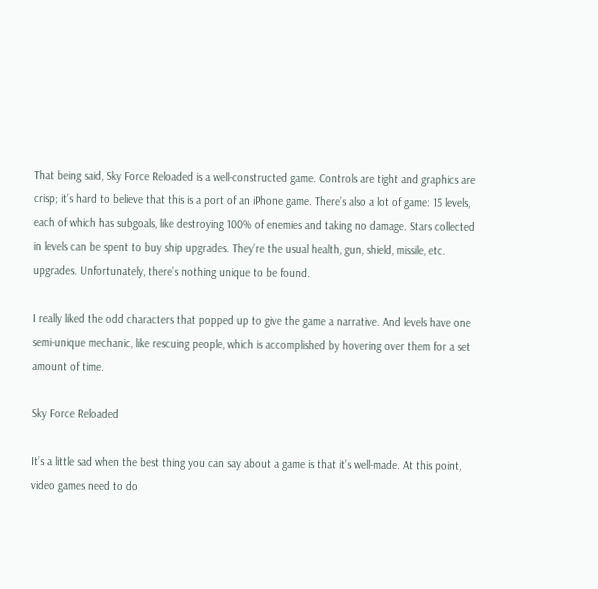That being said, Sky Force Reloaded is a well-constructed game. Controls are tight and graphics are crisp; it’s hard to believe that this is a port of an iPhone game. There’s also a lot of game: 15 levels, each of which has subgoals, like destroying 100% of enemies and taking no damage. Stars collected in levels can be spent to buy ship upgrades. They’re the usual health, gun, shield, missile, etc. upgrades. Unfortunately, there’s nothing unique to be found.

I really liked the odd characters that popped up to give the game a narrative. And levels have one semi-unique mechanic, like rescuing people, which is accomplished by hovering over them for a set amount of time.

Sky Force Reloaded

It’s a little sad when the best thing you can say about a game is that it’s well-made. At this point, video games need to do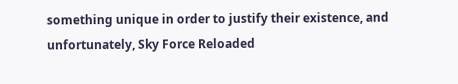something unique in order to justify their existence, and unfortunately, Sky Force Reloaded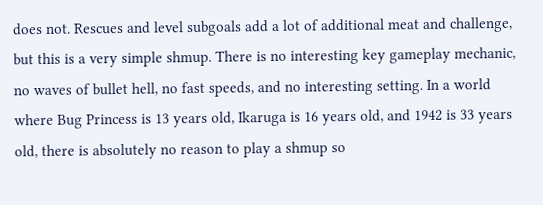does not. Rescues and level subgoals add a lot of additional meat and challenge, but this is a very simple shmup. There is no interesting key gameplay mechanic, no waves of bullet hell, no fast speeds, and no interesting setting. In a world where Bug Princess is 13 years old, Ikaruga is 16 years old, and 1942 is 33 years old, there is absolutely no reason to play a shmup so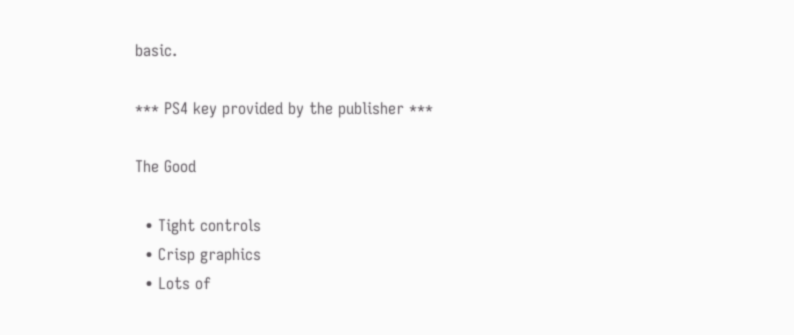basic.

*** PS4 key provided by the publisher ***

The Good

  • Tight controls
  • Crisp graphics
  • Lots of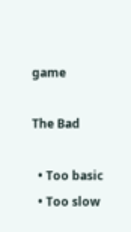game

The Bad

  • Too basic
  • Too slow